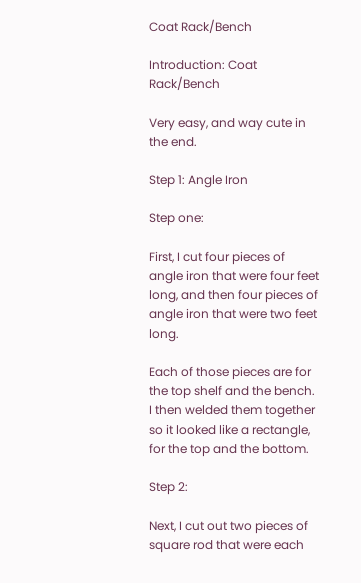Coat Rack/Bench

Introduction: Coat Rack/Bench

Very easy, and way cute in the end.

Step 1: Angle Iron

Step one:

First, I cut four pieces of angle iron that were four feet long, and then four pieces of angle iron that were two feet long.

Each of those pieces are for the top shelf and the bench. I then welded them together so it looked like a rectangle, for the top and the bottom.

Step 2:

Next, I cut out two pieces of square rod that were each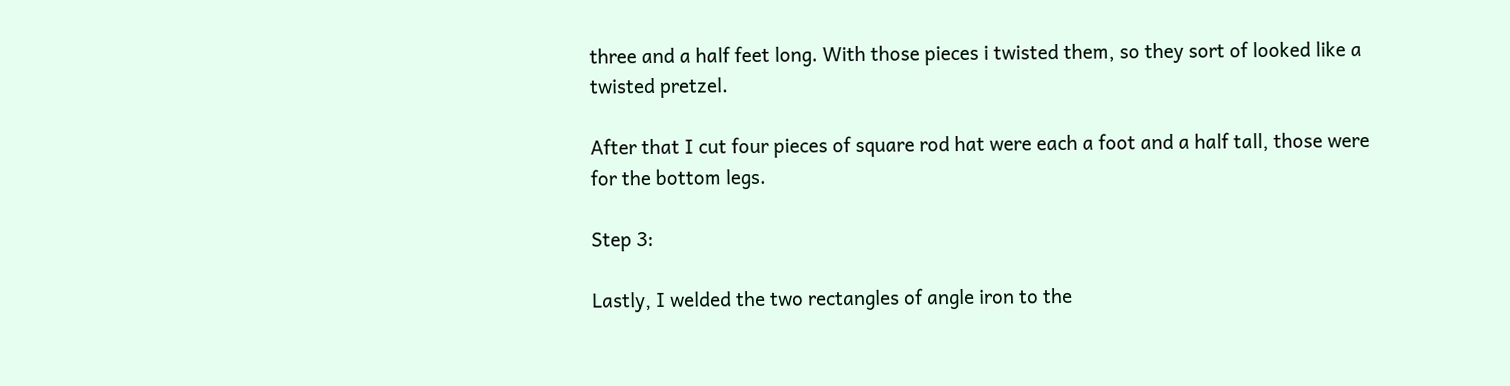three and a half feet long. With those pieces i twisted them, so they sort of looked like a twisted pretzel.

After that I cut four pieces of square rod hat were each a foot and a half tall, those were for the bottom legs.

Step 3:

Lastly, I welded the two rectangles of angle iron to the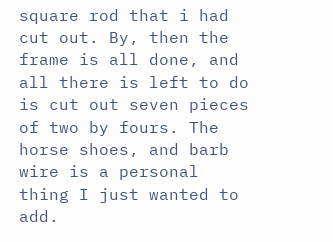square rod that i had cut out. By, then the frame is all done, and all there is left to do is cut out seven pieces of two by fours. The horse shoes, and barb wire is a personal thing I just wanted to add.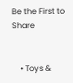Be the First to Share


    • Toys &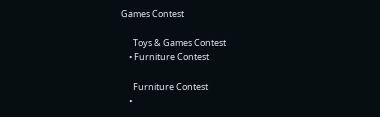Games Contest

      Toys & Games Contest
    • Furniture Contest

      Furniture Contest
    •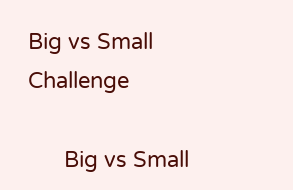Big vs Small Challenge

      Big vs Small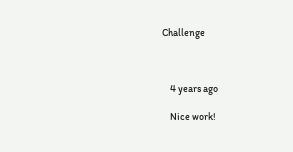Challenge



    4 years ago

    Nice work!